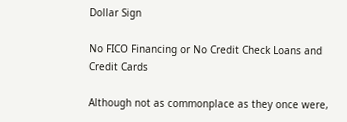Dollar Sign

No FICO Financing or No Credit Check Loans and Credit Cards

Although not as commonplace as they once were,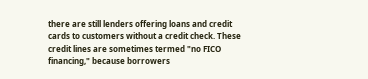there are still lenders offering loans and credit cards to customers without a credit check. These credit lines are sometimes termed "no FICO financing," because borrowers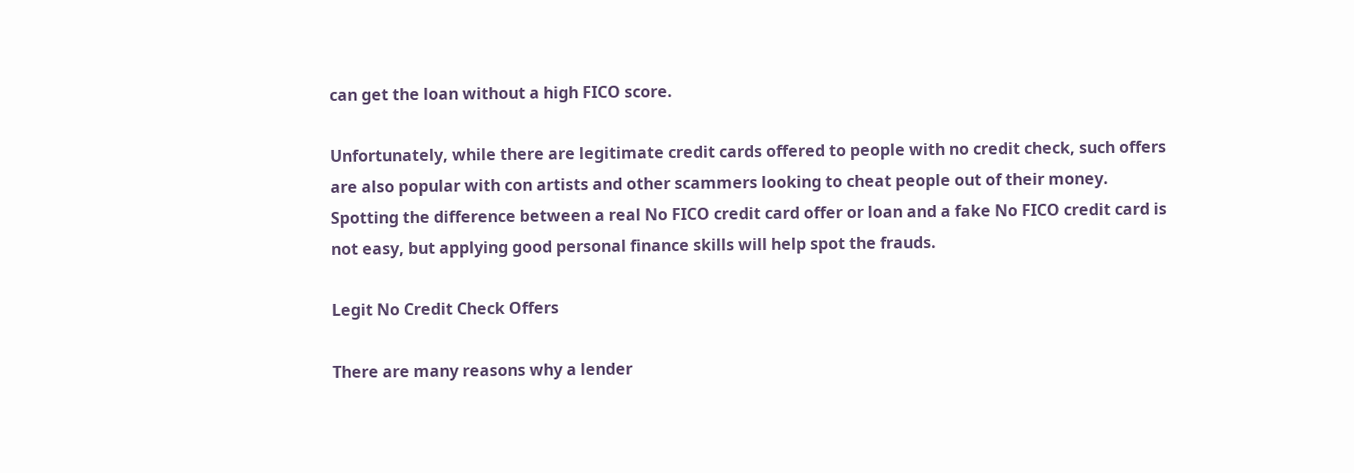can get the loan without a high FICO score.

Unfortunately, while there are legitimate credit cards offered to people with no credit check, such offers are also popular with con artists and other scammers looking to cheat people out of their money. Spotting the difference between a real No FICO credit card offer or loan and a fake No FICO credit card is not easy, but applying good personal finance skills will help spot the frauds.

Legit No Credit Check Offers

There are many reasons why a lender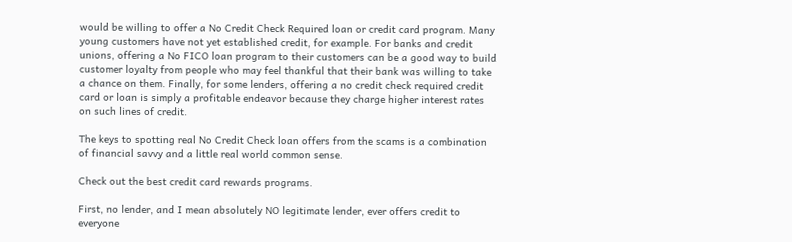would be willing to offer a No Credit Check Required loan or credit card program. Many young customers have not yet established credit, for example. For banks and credit unions, offering a No FICO loan program to their customers can be a good way to build customer loyalty from people who may feel thankful that their bank was willing to take a chance on them. Finally, for some lenders, offering a no credit check required credit card or loan is simply a profitable endeavor because they charge higher interest rates on such lines of credit.

The keys to spotting real No Credit Check loan offers from the scams is a combination of financial savvy and a little real world common sense.

Check out the best credit card rewards programs.

First, no lender, and I mean absolutely NO legitimate lender, ever offers credit to everyone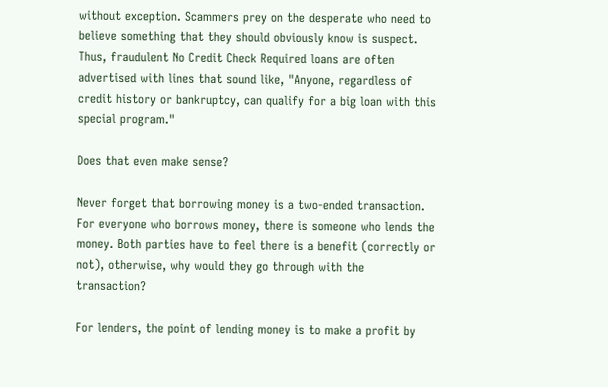without exception. Scammers prey on the desperate who need to believe something that they should obviously know is suspect. Thus, fraudulent No Credit Check Required loans are often advertised with lines that sound like, "Anyone, regardless of credit history or bankruptcy, can qualify for a big loan with this special program."

Does that even make sense?

Never forget that borrowing money is a two-ended transaction. For everyone who borrows money, there is someone who lends the money. Both parties have to feel there is a benefit (correctly or not), otherwise, why would they go through with the transaction?

For lenders, the point of lending money is to make a profit by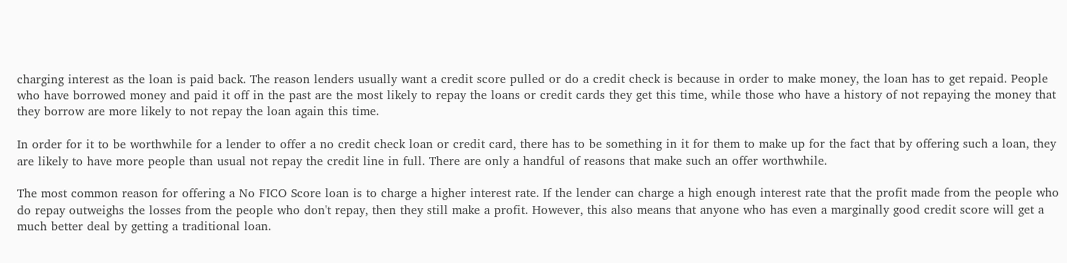charging interest as the loan is paid back. The reason lenders usually want a credit score pulled or do a credit check is because in order to make money, the loan has to get repaid. People who have borrowed money and paid it off in the past are the most likely to repay the loans or credit cards they get this time, while those who have a history of not repaying the money that they borrow are more likely to not repay the loan again this time.

In order for it to be worthwhile for a lender to offer a no credit check loan or credit card, there has to be something in it for them to make up for the fact that by offering such a loan, they are likely to have more people than usual not repay the credit line in full. There are only a handful of reasons that make such an offer worthwhile.

The most common reason for offering a No FICO Score loan is to charge a higher interest rate. If the lender can charge a high enough interest rate that the profit made from the people who do repay outweighs the losses from the people who don't repay, then they still make a profit. However, this also means that anyone who has even a marginally good credit score will get a much better deal by getting a traditional loan.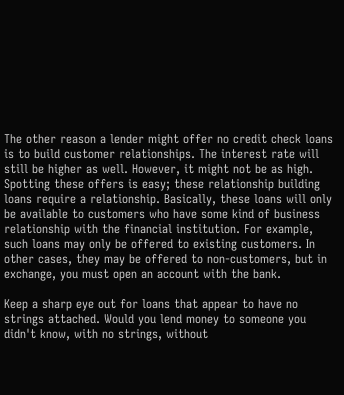The other reason a lender might offer no credit check loans is to build customer relationships. The interest rate will still be higher as well. However, it might not be as high. Spotting these offers is easy; these relationship building loans require a relationship. Basically, these loans will only be available to customers who have some kind of business relationship with the financial institution. For example, such loans may only be offered to existing customers. In other cases, they may be offered to non-customers, but in exchange, you must open an account with the bank.

Keep a sharp eye out for loans that appear to have no strings attached. Would you lend money to someone you didn't know, with no strings, without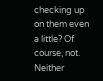checking up on them even a little? Of course, not. Neither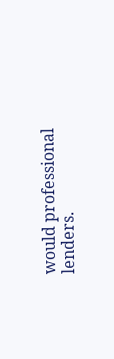would professional lenders.